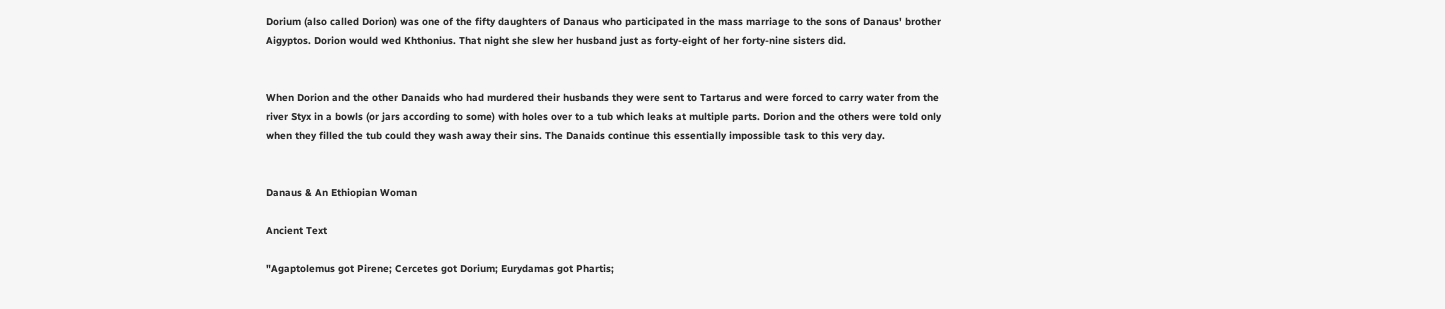Dorium (also called Dorion) was one of the fifty daughters of Danaus who participated in the mass marriage to the sons of Danaus' brother Aigyptos. Dorion would wed Khthonius. That night she slew her husband just as forty-eight of her forty-nine sisters did.


When Dorion and the other Danaids who had murdered their husbands they were sent to Tartarus and were forced to carry water from the river Styx in a bowls (or jars according to some) with holes over to a tub which leaks at multiple parts. Dorion and the others were told only when they filled the tub could they wash away their sins. The Danaids continue this essentially impossible task to this very day.


Danaus & An Ethiopian Woman

Ancient Text

"Agaptolemus got Pirene; Cercetes got Dorium; Eurydamas got Phartis;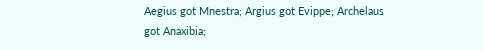Aegius got Mnestra; Argius got Evippe; Archelaus got Anaxibia;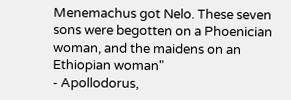Menemachus got Nelo. These seven sons were begotten on a Phoenician woman, and the maidens on an Ethiopian woman"
- Apollodorus,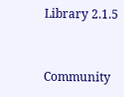Library 2.1.5


Community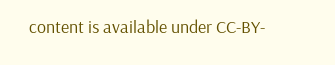content is available under CC-BY-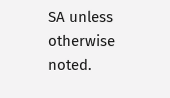SA unless otherwise noted.